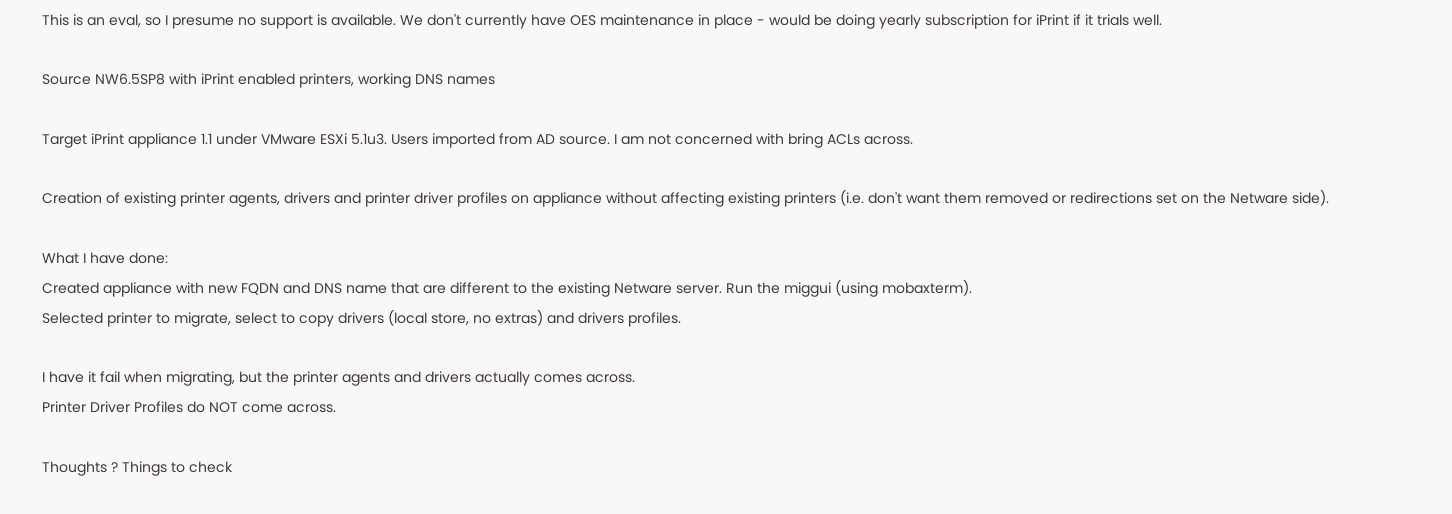This is an eval, so I presume no support is available. We don't currently have OES maintenance in place - would be doing yearly subscription for iPrint if it trials well.

Source NW6.5SP8 with iPrint enabled printers, working DNS names

Target iPrint appliance 1.1 under VMware ESXi 5.1u3. Users imported from AD source. I am not concerned with bring ACLs across.

Creation of existing printer agents, drivers and printer driver profiles on appliance without affecting existing printers (i.e. don't want them removed or redirections set on the Netware side).

What I have done:
Created appliance with new FQDN and DNS name that are different to the existing Netware server. Run the miggui (using mobaxterm).
Selected printer to migrate, select to copy drivers (local store, no extras) and drivers profiles.

I have it fail when migrating, but the printer agents and drivers actually comes across.
Printer Driver Profiles do NOT come across.

Thoughts ? Things to check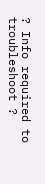? Info required to troubleshoot ?